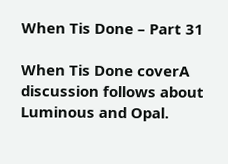When Tis Done – Part 31

When Tis Done coverA discussion follows about Luminous and Opal.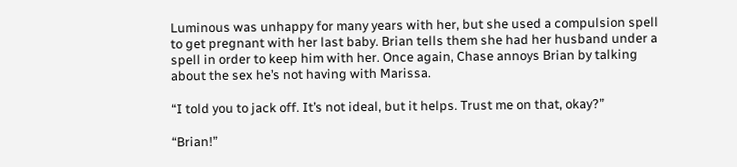Luminous was unhappy for many years with her, but she used a compulsion spell to get pregnant with her last baby. Brian tells them she had her husband under a spell in order to keep him with her. Once again, Chase annoys Brian by talking about the sex he’s not having with Marissa.

“I told you to jack off. It’s not ideal, but it helps. Trust me on that, okay?”

“Brian!”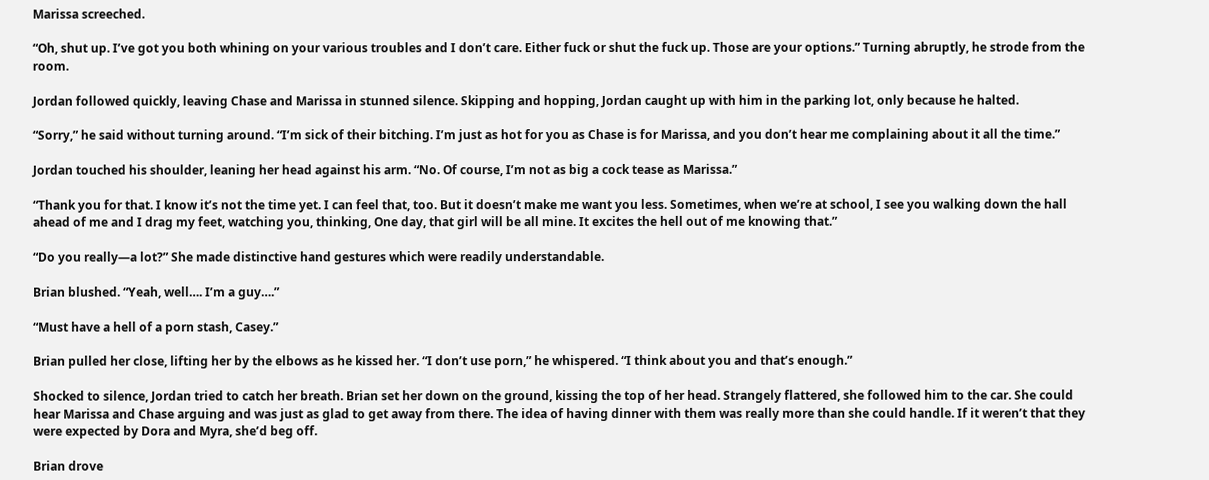Marissa screeched.

“Oh, shut up. I’ve got you both whining on your various troubles and I don’t care. Either fuck or shut the fuck up. Those are your options.” Turning abruptly, he strode from the room.

Jordan followed quickly, leaving Chase and Marissa in stunned silence. Skipping and hopping, Jordan caught up with him in the parking lot, only because he halted.

“Sorry,” he said without turning around. “I’m sick of their bitching. I’m just as hot for you as Chase is for Marissa, and you don’t hear me complaining about it all the time.”

Jordan touched his shoulder, leaning her head against his arm. “No. Of course, I’m not as big a cock tease as Marissa.”

“Thank you for that. I know it’s not the time yet. I can feel that, too. But it doesn’t make me want you less. Sometimes, when we’re at school, I see you walking down the hall ahead of me and I drag my feet, watching you, thinking, One day, that girl will be all mine. It excites the hell out of me knowing that.”

“Do you really—a lot?” She made distinctive hand gestures which were readily understandable.

Brian blushed. “Yeah, well…. I’m a guy….”

“Must have a hell of a porn stash, Casey.”

Brian pulled her close, lifting her by the elbows as he kissed her. “I don’t use porn,” he whispered. “I think about you and that’s enough.”

Shocked to silence, Jordan tried to catch her breath. Brian set her down on the ground, kissing the top of her head. Strangely flattered, she followed him to the car. She could hear Marissa and Chase arguing and was just as glad to get away from there. The idea of having dinner with them was really more than she could handle. If it weren’t that they were expected by Dora and Myra, she’d beg off.

Brian drove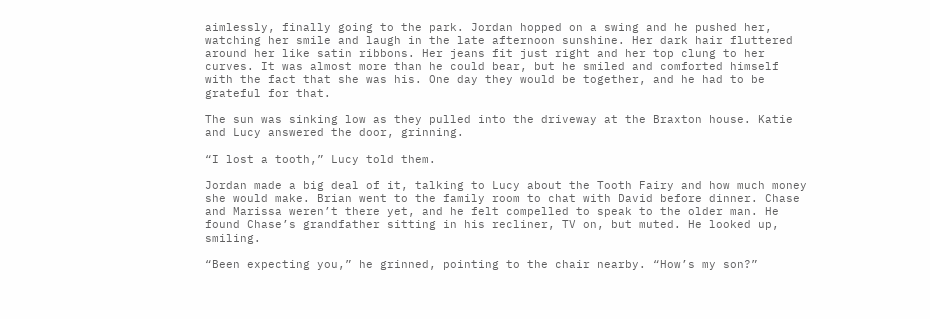aimlessly, finally going to the park. Jordan hopped on a swing and he pushed her, watching her smile and laugh in the late afternoon sunshine. Her dark hair fluttered around her like satin ribbons. Her jeans fit just right and her top clung to her curves. It was almost more than he could bear, but he smiled and comforted himself with the fact that she was his. One day they would be together, and he had to be grateful for that.

The sun was sinking low as they pulled into the driveway at the Braxton house. Katie and Lucy answered the door, grinning.

“I lost a tooth,” Lucy told them.

Jordan made a big deal of it, talking to Lucy about the Tooth Fairy and how much money she would make. Brian went to the family room to chat with David before dinner. Chase and Marissa weren’t there yet, and he felt compelled to speak to the older man. He found Chase’s grandfather sitting in his recliner, TV on, but muted. He looked up, smiling.

“Been expecting you,” he grinned, pointing to the chair nearby. “How’s my son?”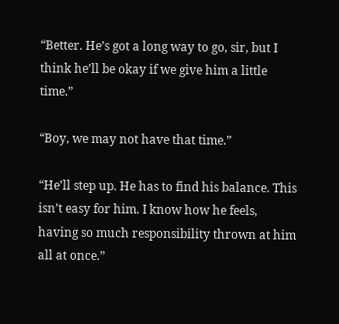“Better. He’s got a long way to go, sir, but I think he’ll be okay if we give him a little time.”

“Boy, we may not have that time.”

“He’ll step up. He has to find his balance. This isn’t easy for him. I know how he feels, having so much responsibility thrown at him all at once.”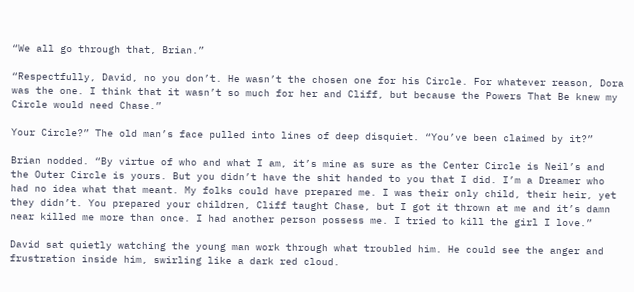“We all go through that, Brian.”

“Respectfully, David, no you don’t. He wasn’t the chosen one for his Circle. For whatever reason, Dora was the one. I think that it wasn’t so much for her and Cliff, but because the Powers That Be knew my Circle would need Chase.”

Your Circle?” The old man’s face pulled into lines of deep disquiet. “You’ve been claimed by it?”

Brian nodded. “By virtue of who and what I am, it’s mine as sure as the Center Circle is Neil’s and the Outer Circle is yours. But you didn’t have the shit handed to you that I did. I’m a Dreamer who had no idea what that meant. My folks could have prepared me. I was their only child, their heir, yet they didn’t. You prepared your children, Cliff taught Chase, but I got it thrown at me and it’s damn near killed me more than once. I had another person possess me. I tried to kill the girl I love.”

David sat quietly watching the young man work through what troubled him. He could see the anger and frustration inside him, swirling like a dark red cloud.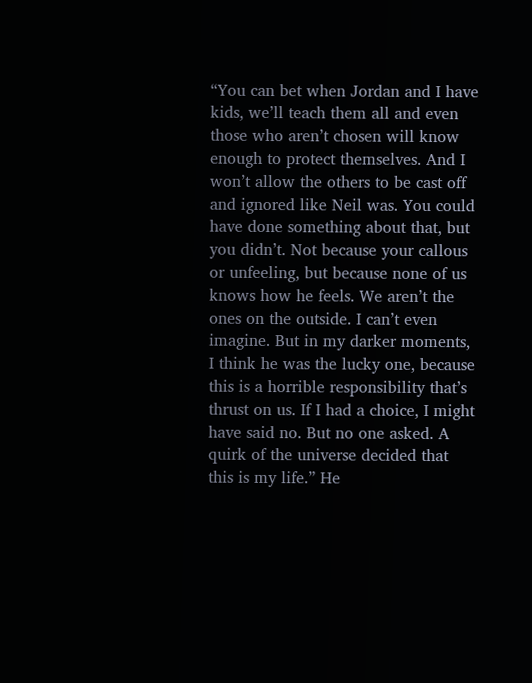“You can bet when Jordan and I have kids, we’ll teach them all and even those who aren’t chosen will know enough to protect themselves. And I won’t allow the others to be cast off and ignored like Neil was. You could have done something about that, but you didn’t. Not because your callous or unfeeling, but because none of us knows how he feels. We aren’t the ones on the outside. I can’t even imagine. But in my darker moments, I think he was the lucky one, because this is a horrible responsibility that’s thrust on us. If I had a choice, I might have said no. But no one asked. A quirk of the universe decided that this is my life.” He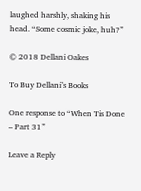laughed harshly, shaking his head. “Some cosmic joke, huh?”

© 2018 Dellani Oakes

To Buy Dellani’s Books

One response to “When Tis Done – Part 31”

Leave a Reply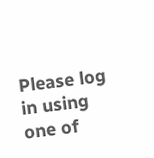Please log in using one of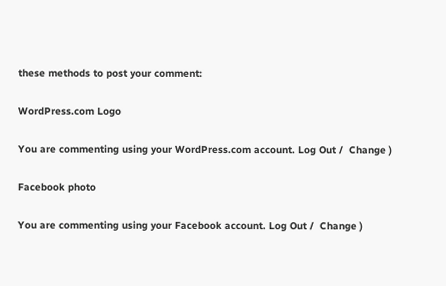these methods to post your comment:

WordPress.com Logo

You are commenting using your WordPress.com account. Log Out /  Change )

Facebook photo

You are commenting using your Facebook account. Log Out /  Change )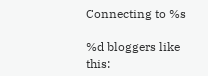Connecting to %s

%d bloggers like this: